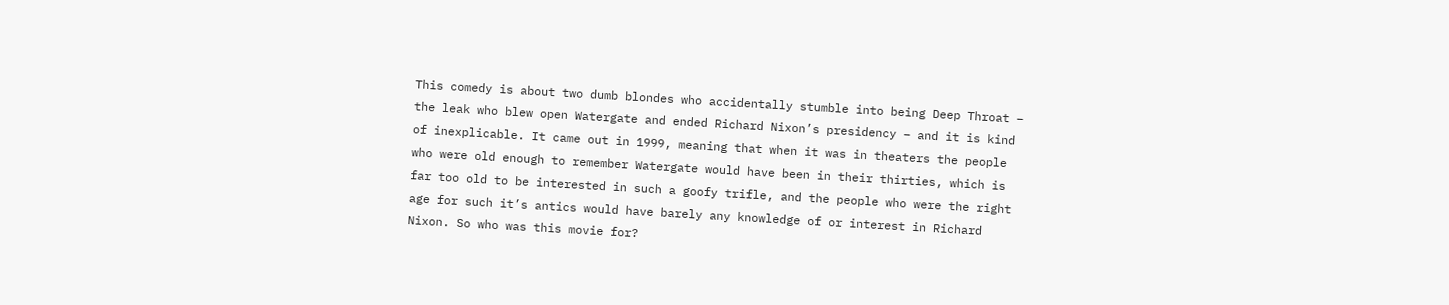This comedy is about two dumb blondes who accidentally stumble into being Deep Throat – the leak who blew open Watergate and ended Richard Nixon’s presidency – and it is kind of inexplicable. It came out in 1999, meaning that when it was in theaters the people who were old enough to remember Watergate would have been in their thirties, which is far too old to be interested in such a goofy trifle, and the people who were the right age for such it’s antics would have barely any knowledge of or interest in Richard Nixon. So who was this movie for?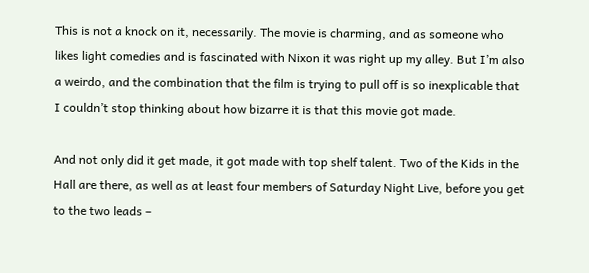This is not a knock on it, necessarily. The movie is charming, and as someone who likes light comedies and is fascinated with Nixon it was right up my alley. But I’m also a weirdo, and the combination that the film is trying to pull off is so inexplicable that I couldn’t stop thinking about how bizarre it is that this movie got made.

And not only did it get made, it got made with top shelf talent. Two of the Kids in the Hall are there, as well as at least four members of Saturday Night Live, before you get to the two leads –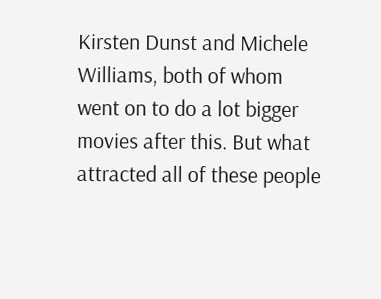Kirsten Dunst and Michele Williams, both of whom went on to do a lot bigger movies after this. But what attracted all of these people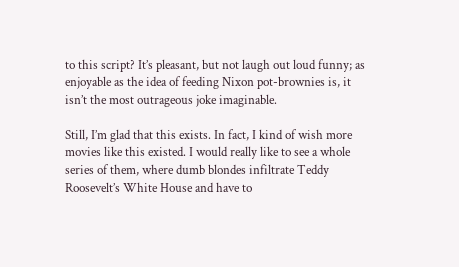to this script? It’s pleasant, but not laugh out loud funny; as enjoyable as the idea of feeding Nixon pot-brownies is, it isn’t the most outrageous joke imaginable.

Still, I’m glad that this exists. In fact, I kind of wish more movies like this existed. I would really like to see a whole series of them, where dumb blondes infiltrate Teddy Roosevelt’s White House and have to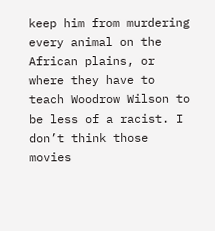keep him from murdering every animal on the African plains, or where they have to teach Woodrow Wilson to be less of a racist. I don’t think those movies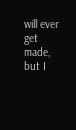will ever get made, but I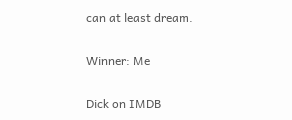can at least dream.

Winner: Me

Dick on IMDB